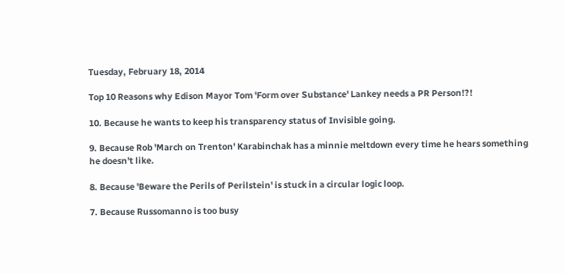Tuesday, February 18, 2014

Top 10 Reasons why Edison Mayor Tom 'Form over Substance' Lankey needs a PR Person!?!

10. Because he wants to keep his transparency status of Invisible going.

9. Because Rob 'March on Trenton' Karabinchak has a minnie meltdown every time he hears something he doesn't like.

8. Because 'Beware the Perils of Perilstein' is stuck in a circular logic loop.

7. Because Russomanno is too busy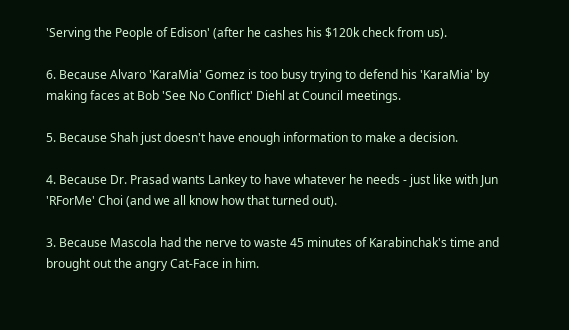'Serving the People of Edison' (after he cashes his $120k check from us).

6. Because Alvaro 'KaraMia' Gomez is too busy trying to defend his 'KaraMia' by making faces at Bob 'See No Conflict' Diehl at Council meetings.

5. Because Shah just doesn't have enough information to make a decision.

4. Because Dr. Prasad wants Lankey to have whatever he needs - just like with Jun 'RForMe' Choi (and we all know how that turned out).

3. Because Mascola had the nerve to waste 45 minutes of Karabinchak's time and brought out the angry Cat-Face in him.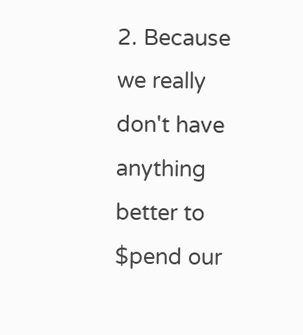2. Because we really don't have anything better to $pend our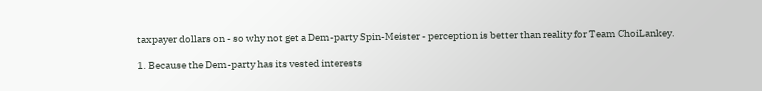taxpayer dollars on - so why not get a Dem-party Spin-Meister - perception is better than reality for Team ChoiLankey.

1. Because the Dem-party has its vested interests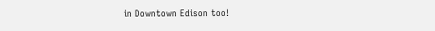in Downtown Edison too!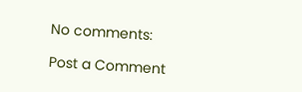No comments:

Post a Comment